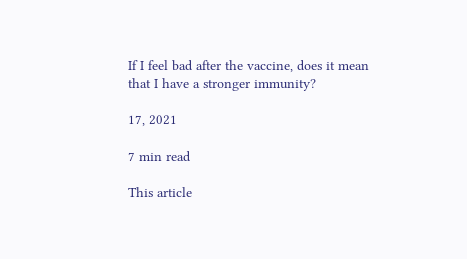If I feel bad after the vaccine, does it mean that I have a stronger immunity?

17, 2021

7 min read

This article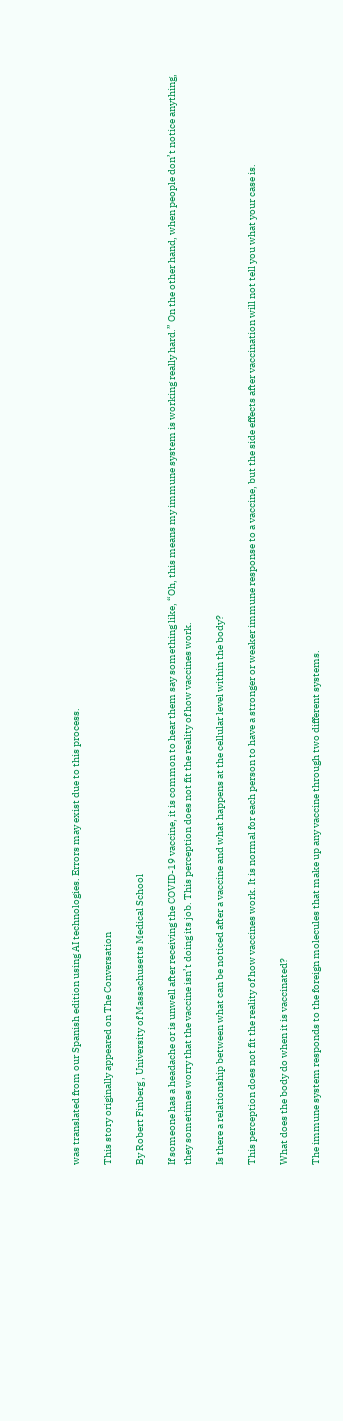was translated from our Spanish edition using AI technologies. Errors may exist due to this process.

This story originally appeared on The Conversation

By Robert Finberg , University of Massachusetts Medical School

If someone has a headache or is unwell after receiving the COVID-19 vaccine, it is common to hear them say something like, “Oh, this means my immune system is working really hard.” On the other hand, when people don’t notice anything, they sometimes worry that the vaccine isn’t doing its job. This perception does not fit the reality of how vaccines work.

Is there a relationship between what can be noticed after a vaccine and what happens at the cellular level within the body?

This perception does not fit the reality of how vaccines work. It is normal for each person to have a stronger or weaker immune response to a vaccine, but the side effects after vaccination will not tell you what your case is.

What does the body do when it is vaccinated?

The immune system responds to the foreign molecules that make up any vaccine through two different systems.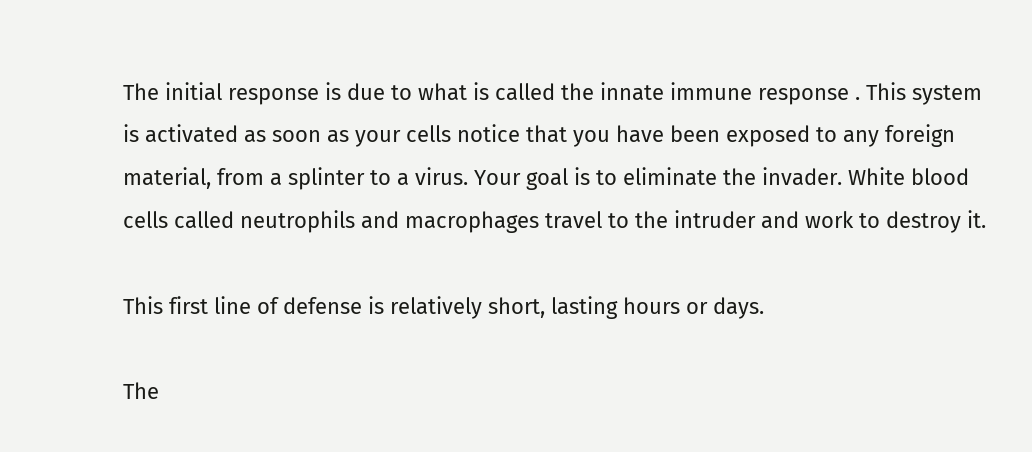The initial response is due to what is called the innate immune response . This system is activated as soon as your cells notice that you have been exposed to any foreign material, from a splinter to a virus. Your goal is to eliminate the invader. White blood cells called neutrophils and macrophages travel to the intruder and work to destroy it.

This first line of defense is relatively short, lasting hours or days.

The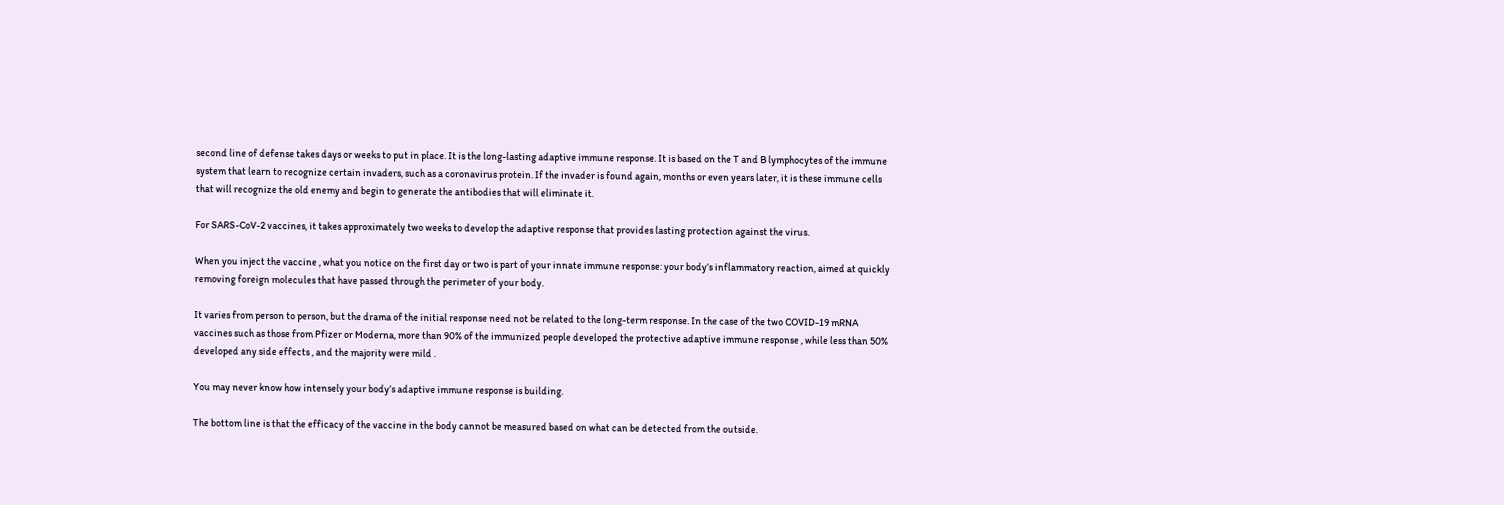second line of defense takes days or weeks to put in place. It is the long-lasting adaptive immune response. It is based on the T and B lymphocytes of the immune system that learn to recognize certain invaders, such as a coronavirus protein. If the invader is found again, months or even years later, it is these immune cells that will recognize the old enemy and begin to generate the antibodies that will eliminate it.

For SARS-CoV-2 vaccines, it takes approximately two weeks to develop the adaptive response that provides lasting protection against the virus.

When you inject the vaccine , what you notice on the first day or two is part of your innate immune response: your body’s inflammatory reaction, aimed at quickly removing foreign molecules that have passed through the perimeter of your body.

It varies from person to person, but the drama of the initial response need not be related to the long-term response. In the case of the two COVID-19 mRNA vaccines such as those from Pfizer or Moderna, more than 90% of the immunized people developed the protective adaptive immune response , while less than 50% developed any side effects , and the majority were mild .

You may never know how intensely your body’s adaptive immune response is building.

The bottom line is that the efficacy of the vaccine in the body cannot be measured based on what can be detected from the outside.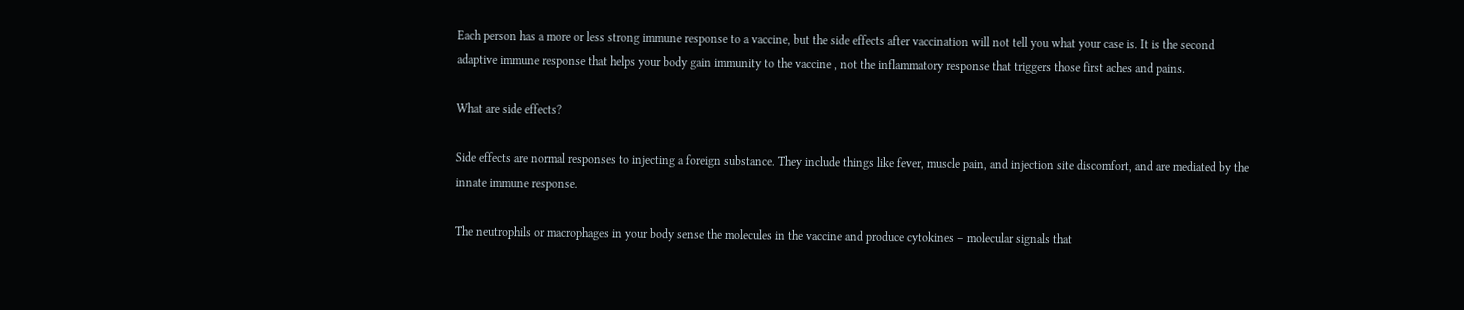Each person has a more or less strong immune response to a vaccine, but the side effects after vaccination will not tell you what your case is. It is the second adaptive immune response that helps your body gain immunity to the vaccine , not the inflammatory response that triggers those first aches and pains.

What are side effects?

Side effects are normal responses to injecting a foreign substance. They include things like fever, muscle pain, and injection site discomfort, and are mediated by the innate immune response.

The neutrophils or macrophages in your body sense the molecules in the vaccine and produce cytokines – molecular signals that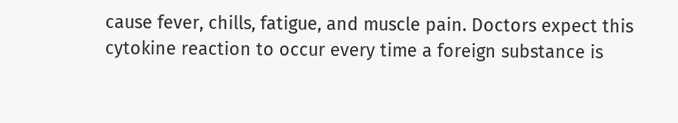cause fever, chills, fatigue, and muscle pain. Doctors expect this cytokine reaction to occur every time a foreign substance is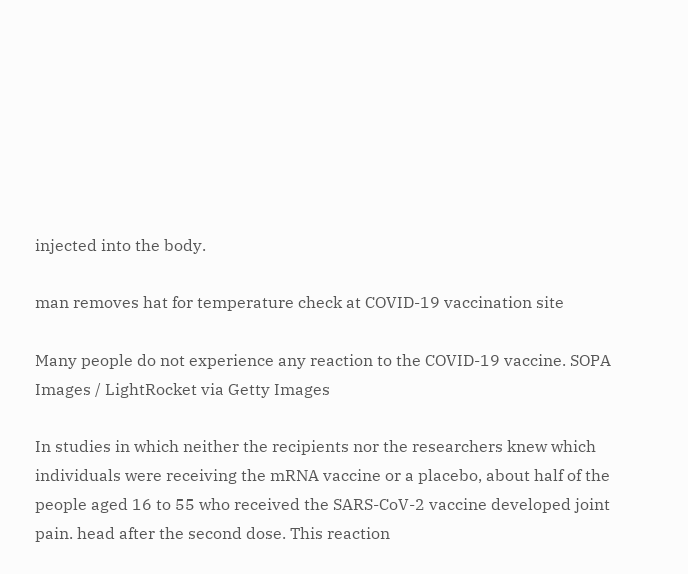injected into the body.

man removes hat for temperature check at COVID-19 vaccination site

Many people do not experience any reaction to the COVID-19 vaccine. SOPA Images / LightRocket via Getty Images

In studies in which neither the recipients nor the researchers knew which individuals were receiving the mRNA vaccine or a placebo, about half of the people aged 16 to 55 who received the SARS-CoV-2 vaccine developed joint pain. head after the second dose. This reaction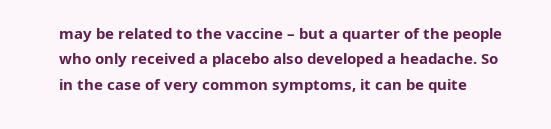may be related to the vaccine – but a quarter of the people who only received a placebo also developed a headache. So in the case of very common symptoms, it can be quite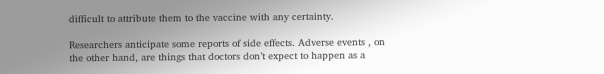difficult to attribute them to the vaccine with any certainty.

Researchers anticipate some reports of side effects. Adverse events , on the other hand, are things that doctors don’t expect to happen as a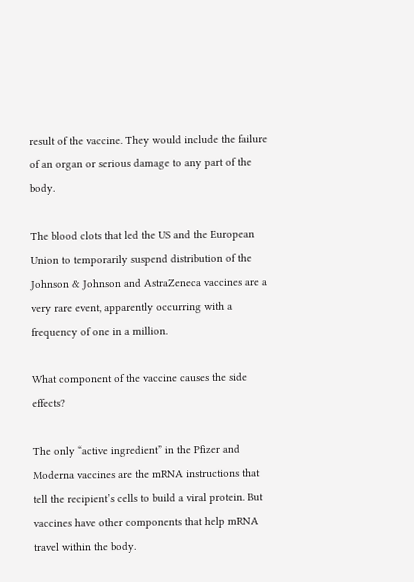result of the vaccine. They would include the failure of an organ or serious damage to any part of the body.

The blood clots that led the US and the European Union to temporarily suspend distribution of the Johnson & Johnson and AstraZeneca vaccines are a very rare event, apparently occurring with a frequency of one in a million.

What component of the vaccine causes the side effects?

The only “active ingredient” in the Pfizer and Moderna vaccines are the mRNA instructions that tell the recipient’s cells to build a viral protein. But vaccines have other components that help mRNA travel within the body.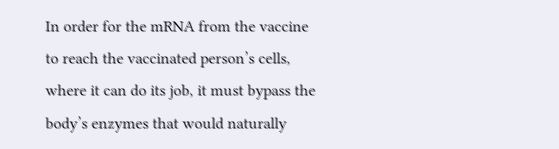In order for the mRNA from the vaccine to reach the vaccinated person’s cells, where it can do its job, it must bypass the body’s enzymes that would naturally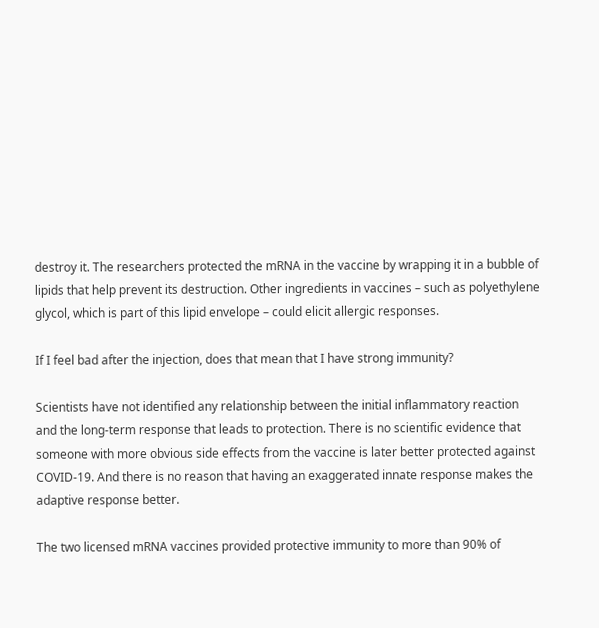destroy it. The researchers protected the mRNA in the vaccine by wrapping it in a bubble of lipids that help prevent its destruction. Other ingredients in vaccines – such as polyethylene glycol, which is part of this lipid envelope – could elicit allergic responses.

If I feel bad after the injection, does that mean that I have strong immunity?

Scientists have not identified any relationship between the initial inflammatory reaction and the long-term response that leads to protection. There is no scientific evidence that someone with more obvious side effects from the vaccine is later better protected against COVID-19. And there is no reason that having an exaggerated innate response makes the adaptive response better.

The two licensed mRNA vaccines provided protective immunity to more than 90% of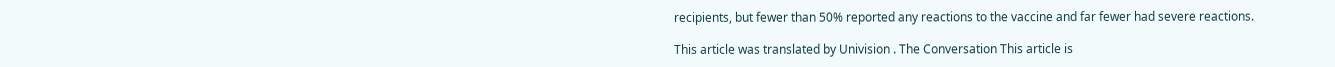recipients, but fewer than 50% reported any reactions to the vaccine and far fewer had severe reactions.

This article was translated by Univision . The Conversation This article is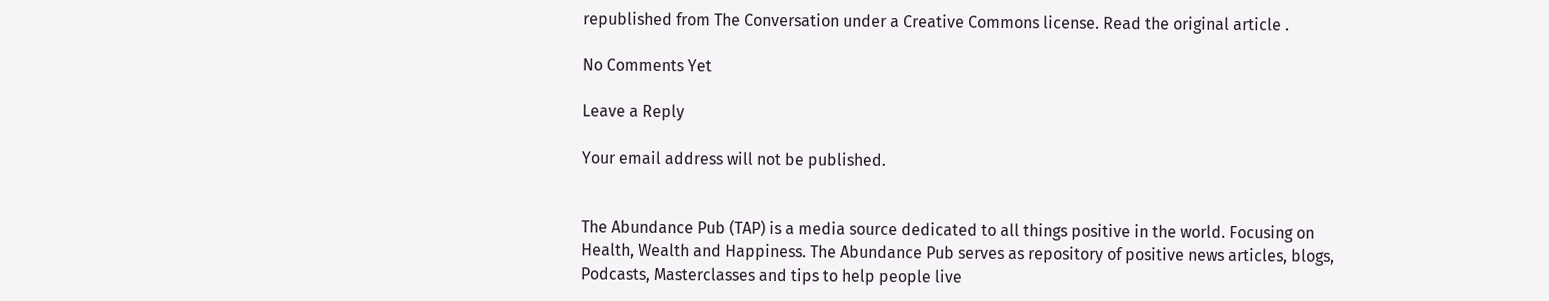republished from The Conversation under a Creative Commons license. Read the original article .

No Comments Yet

Leave a Reply

Your email address will not be published.


The Abundance Pub (TAP) is a media source dedicated to all things positive in the world. Focusing on Health, Wealth and Happiness. The Abundance Pub serves as repository of positive news articles, blogs, Podcasts, Masterclasses and tips to help people live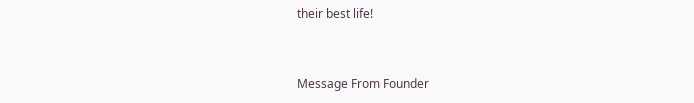their best life!


Message From Founder